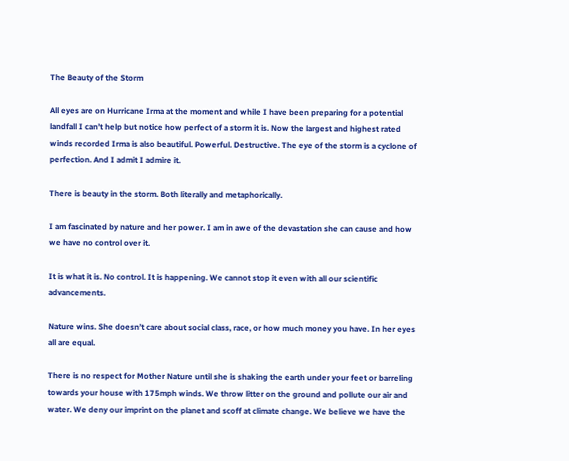The Beauty of the Storm

All eyes are on Hurricane Irma at the moment and while I have been preparing for a potential landfall I can’t help but notice how perfect of a storm it is. Now the largest and highest rated winds recorded Irma is also beautiful. Powerful. Destructive. The eye of the storm is a cyclone of perfection. And I admit I admire it.

There is beauty in the storm. Both literally and metaphorically.

I am fascinated by nature and her power. I am in awe of the devastation she can cause and how we have no control over it.

It is what it is. No control. It is happening. We cannot stop it even with all our scientific advancements.

Nature wins. She doesn’t care about social class, race, or how much money you have. In her eyes all are equal.

There is no respect for Mother Nature until she is shaking the earth under your feet or barreling towards your house with 175mph winds. We throw litter on the ground and pollute our air and water. We deny our imprint on the planet and scoff at climate change. We believe we have the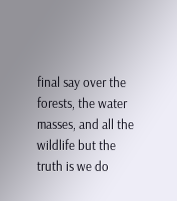final say over the forests, the water masses, and all the wildlife but the truth is we do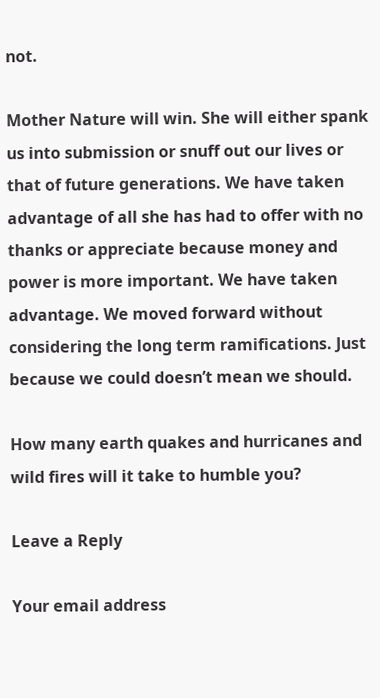not.

Mother Nature will win. She will either spank us into submission or snuff out our lives or that of future generations. We have taken advantage of all she has had to offer with no thanks or appreciate because money and power is more important. We have taken advantage. We moved forward without considering the long term ramifications. Just because we could doesn’t mean we should.

How many earth quakes and hurricanes and wild fires will it take to humble you?

Leave a Reply

Your email address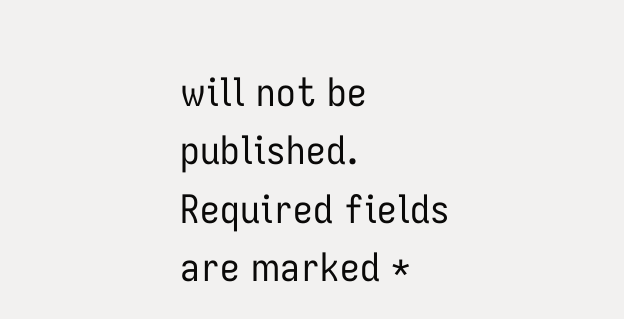will not be published. Required fields are marked *